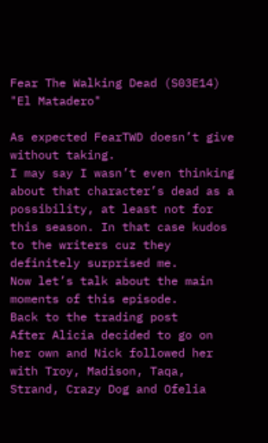Fear The Walking Dead (S03E14) "El Matadero"

As expected FearTWD doesn’t give without taking.
I may say I wasn’t even thinking about that character’s dead as a possibility, at least not for this season. In that case kudos to the writers cuz they definitely surprised me.
Now let’s talk about the main moments of this episode.
Back to the trading post
After Alicia decided to go on her own and Nick followed her with Troy, Madison, Taqa, Strand, Crazy Dog and Ofelia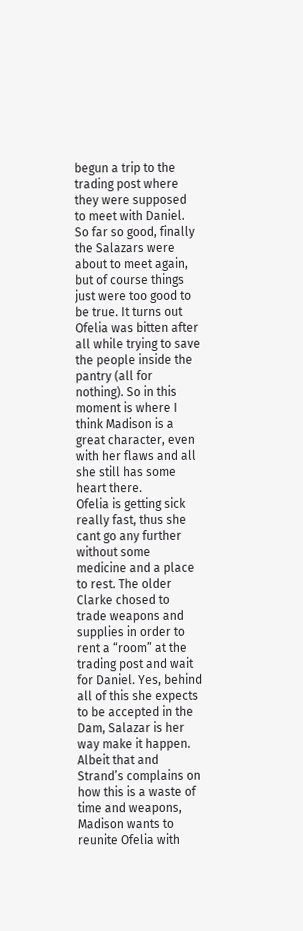begun a trip to the trading post where they were supposed to meet with Daniel. So far so good, finally the Salazars were about to meet again, but of course things just were too good to be true. It turns out Ofelia was bitten after all while trying to save the people inside the pantry (all for nothing). So in this moment is where I think Madison is a great character, even with her flaws and all she still has some heart there.
Ofelia is getting sick really fast, thus she cant go any further without some medicine and a place to rest. The older Clarke chosed to trade weapons and supplies in order to rent a “room” at the trading post and wait for Daniel. Yes, behind all of this she expects to be accepted in the Dam, Salazar is her way make it happen. Albeit that and Strand’s complains on how this is a waste of time and weapons, Madison wants to reunite Ofelia with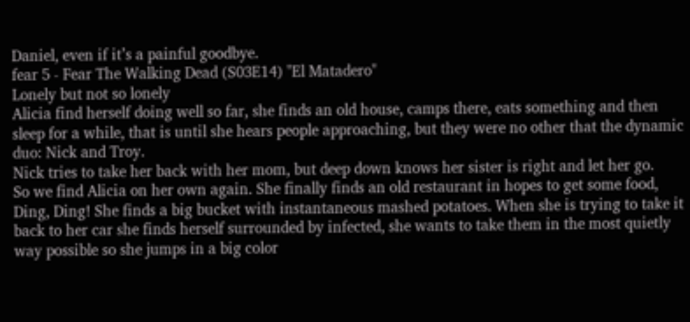Daniel, even if it’s a painful goodbye.
fear 5 - Fear The Walking Dead (S03E14) "El Matadero"
Lonely but not so lonely
Alicia find herself doing well so far, she finds an old house, camps there, eats something and then sleep for a while, that is until she hears people approaching, but they were no other that the dynamic duo: Nick and Troy.
Nick tries to take her back with her mom, but deep down knows her sister is right and let her go.
So we find Alicia on her own again. She finally finds an old restaurant in hopes to get some food, Ding, Ding! She finds a big bucket with instantaneous mashed potatoes. When she is trying to take it back to her car she finds herself surrounded by infected, she wants to take them in the most quietly way possible so she jumps in a big color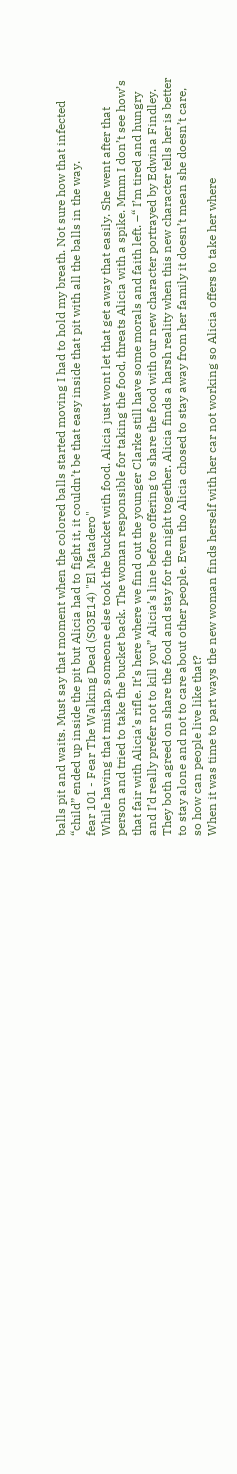balls pit and waits. Must say that moment when the colored balls started moving I had to hold my breath. Not sure how that infected “child” ended up inside the pit but Alicia had to fight it, it couldn’t be that easy inside that pit with all the balls in the way.
fear 101 - Fear The Walking Dead (S03E14) "El Matadero"
While having that mishap, someone else took the bucket with food. Alicia just wont let that get away that easily. She went after that person and tried to take the bucket back. The woman responsible for taking the food, threats Alicia with a spike. Mmm I don’t see how’s that fair with Alicia’s rifle. It’s here where we find out the younger Clarke still have some morals and faith left. –“ I’m tired and hungry and I’d really prefer not to kill you” Alicia’s line before offering to share the food with our new character portrayed by Edwina Findley.
They both agreed on share the food and stay for the night together. Alicia finds a harsh reality when this new character tells her is better to stay alone and not to care about other people. Even tho Alicia chosed to stay away from her family it doesn’t mean she doesn’t care, so how can people live like that?
When it was time to part ways the new woman finds herself with her car not working so Alicia offers to take her where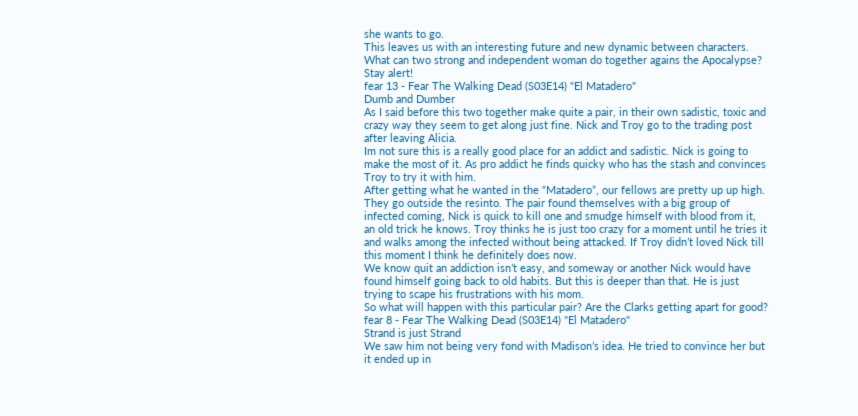she wants to go.
This leaves us with an interesting future and new dynamic between characters. What can two strong and independent woman do together agains the Apocalypse? Stay alert!
fear 13 - Fear The Walking Dead (S03E14) "El Matadero"
Dumb and Dumber
As I said before this two together make quite a pair, in their own sadistic, toxic and crazy way they seem to get along just fine. Nick and Troy go to the trading post after leaving Alicia.
Im not sure this is a really good place for an addict and sadistic. Nick is going to make the most of it. As pro addict he finds quicky who has the stash and convinces Troy to try it with him.
After getting what he wanted in the “Matadero”, our fellows are pretty up up high. They go outside the resinto. The pair found themselves with a big group of infected coming, Nick is quick to kill one and smudge himself with blood from it, an old trick he knows. Troy thinks he is just too crazy for a moment until he tries it and walks among the infected without being attacked. If Troy didn’t loved Nick till this moment I think he definitely does now.
We know quit an addiction isn’t easy, and someway or another Nick would have found himself going back to old habits. But this is deeper than that. He is just trying to scape his frustrations with his mom.
So what will happen with this particular pair? Are the Clarks getting apart for good?
fear 8 - Fear The Walking Dead (S03E14) "El Matadero"
Strand is just Strand
We saw him not being very fond with Madison’s idea. He tried to convince her but it ended up in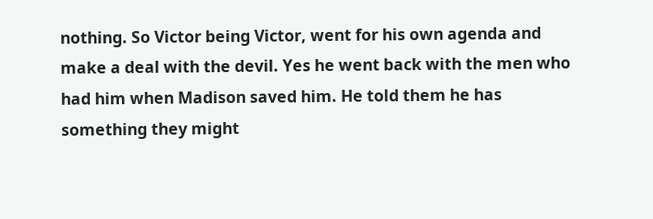nothing. So Victor being Victor, went for his own agenda and make a deal with the devil. Yes he went back with the men who had him when Madison saved him. He told them he has something they might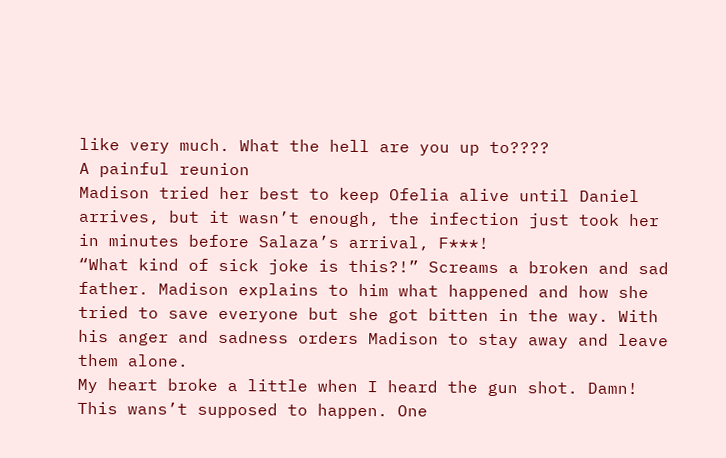like very much. What the hell are you up to????
A painful reunion
Madison tried her best to keep Ofelia alive until Daniel arrives, but it wasn’t enough, the infection just took her in minutes before Salaza’s arrival, F***!
“What kind of sick joke is this?!” Screams a broken and sad father. Madison explains to him what happened and how she tried to save everyone but she got bitten in the way. With his anger and sadness orders Madison to stay away and leave them alone.
My heart broke a little when I heard the gun shot. Damn! This wans’t supposed to happen. One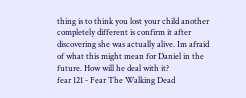thing is to think you lost your child another completely different is confirm it after discovering she was actually alive. Im afraid of what this might mean for Daniel in the future. How will he deal with it?
fear 121 - Fear The Walking Dead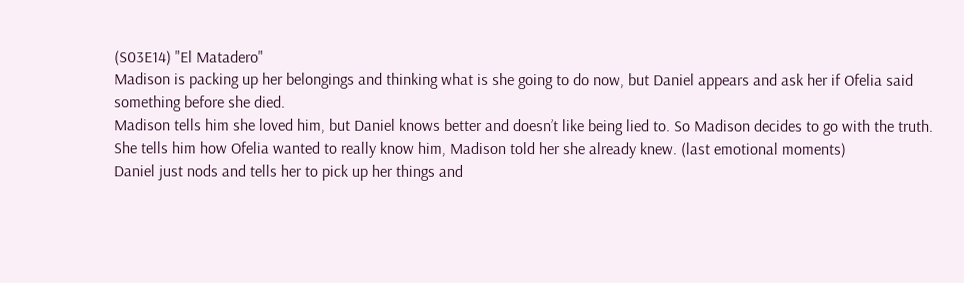(S03E14) "El Matadero"
Madison is packing up her belongings and thinking what is she going to do now, but Daniel appears and ask her if Ofelia said something before she died.
Madison tells him she loved him, but Daniel knows better and doesn’t like being lied to. So Madison decides to go with the truth. She tells him how Ofelia wanted to really know him, Madison told her she already knew. (last emotional moments)
Daniel just nods and tells her to pick up her things and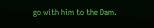go with him to the Dam.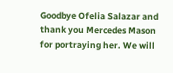Goodbye Ofelia Salazar and thank you Mercedes Mason for portraying her. We will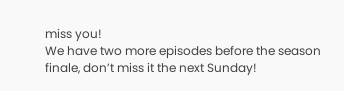miss you!
We have two more episodes before the season finale, don’t miss it the next Sunday!